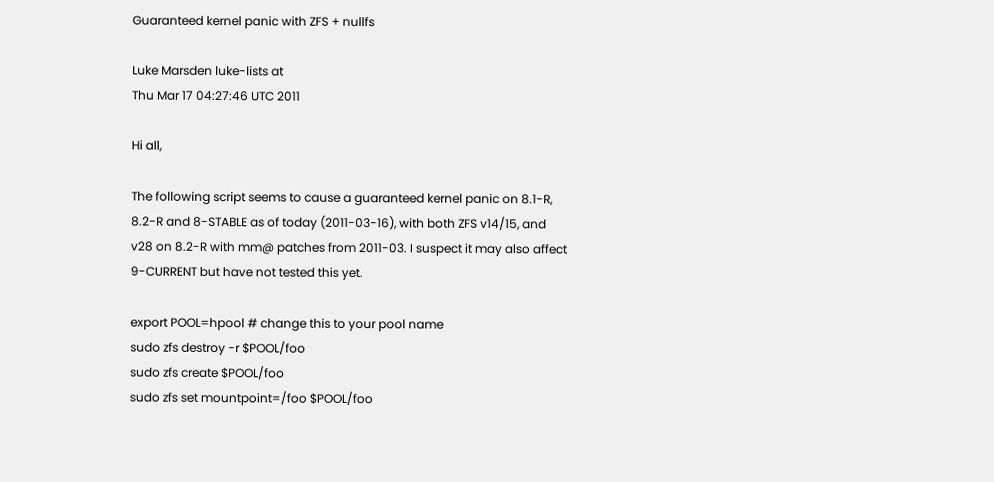Guaranteed kernel panic with ZFS + nullfs

Luke Marsden luke-lists at
Thu Mar 17 04:27:46 UTC 2011

Hi all,

The following script seems to cause a guaranteed kernel panic on 8.1-R,
8.2-R and 8-STABLE as of today (2011-03-16), with both ZFS v14/15, and
v28 on 8.2-R with mm@ patches from 2011-03. I suspect it may also affect
9-CURRENT but have not tested this yet.

export POOL=hpool # change this to your pool name
sudo zfs destroy -r $POOL/foo
sudo zfs create $POOL/foo
sudo zfs set mountpoint=/foo $POOL/foo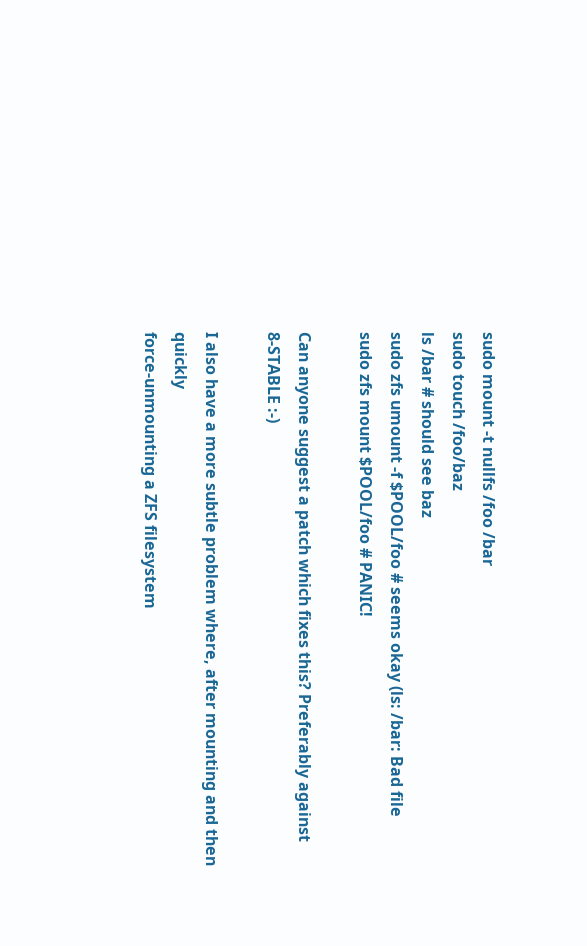sudo mount -t nullfs /foo /bar
sudo touch /foo/baz
ls /bar # should see baz
sudo zfs umount -f $POOL/foo # seems okay (ls: /bar: Bad file
sudo zfs mount $POOL/foo # PANIC!

Can anyone suggest a patch which fixes this? Preferably against
8-STABLE :-)

I also have a more subtle problem where, after mounting and then quickly
force-unmounting a ZFS filesystem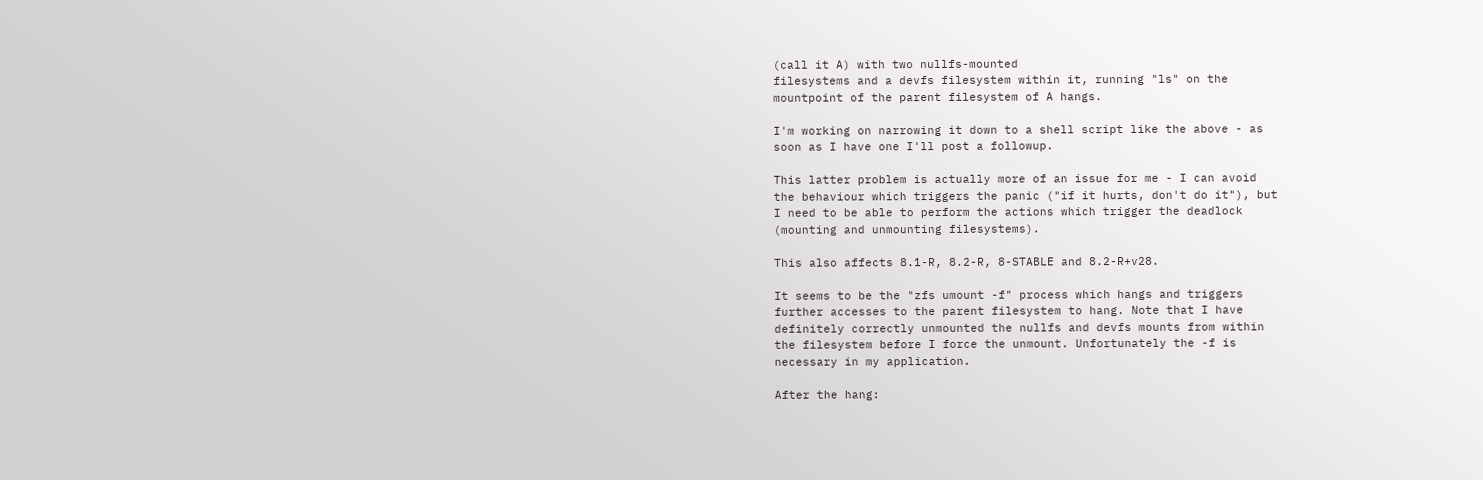(call it A) with two nullfs-mounted
filesystems and a devfs filesystem within it, running "ls" on the
mountpoint of the parent filesystem of A hangs.

I'm working on narrowing it down to a shell script like the above - as
soon as I have one I'll post a followup.

This latter problem is actually more of an issue for me - I can avoid
the behaviour which triggers the panic ("if it hurts, don't do it"), but
I need to be able to perform the actions which trigger the deadlock
(mounting and unmounting filesystems).

This also affects 8.1-R, 8.2-R, 8-STABLE and 8.2-R+v28.

It seems to be the "zfs umount -f" process which hangs and triggers
further accesses to the parent filesystem to hang. Note that I have
definitely correctly unmounted the nullfs and devfs mounts from within
the filesystem before I force the unmount. Unfortunately the -f is
necessary in my application.

After the hang: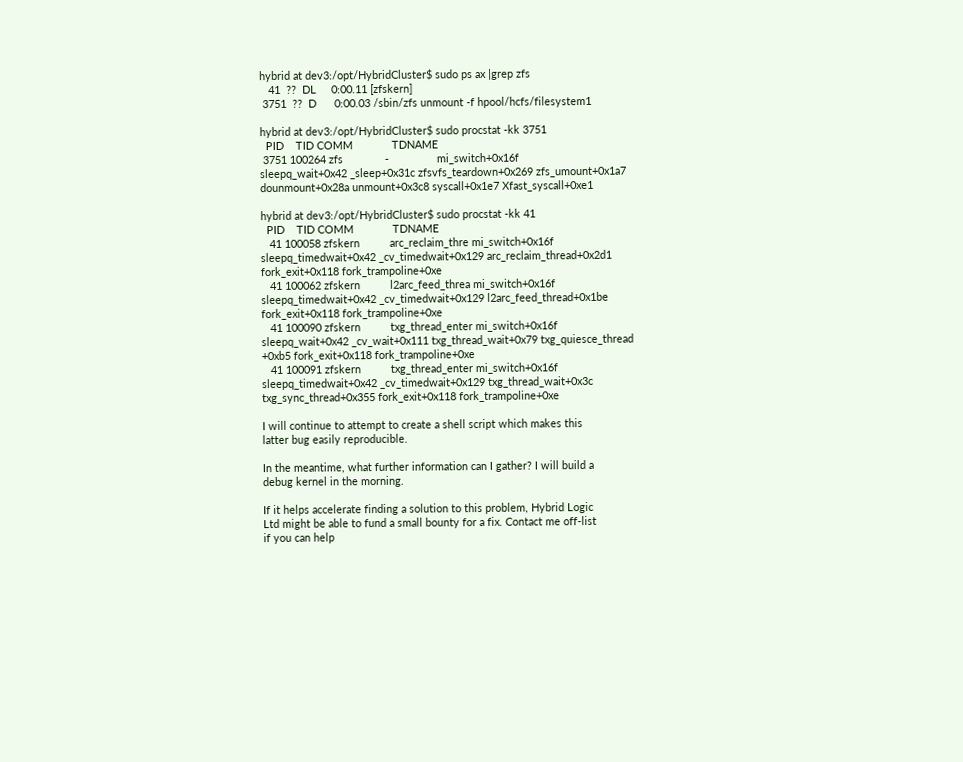hybrid at dev3:/opt/HybridCluster$ sudo ps ax |grep zfs
   41  ??  DL     0:00.11 [zfskern]
 3751  ??  D      0:00.03 /sbin/zfs unmount -f hpool/hcfs/filesystem1

hybrid at dev3:/opt/HybridCluster$ sudo procstat -kk 3751
  PID    TID COMM             TDNAME
 3751 100264 zfs              -                mi_switch+0x16f
sleepq_wait+0x42 _sleep+0x31c zfsvfs_teardown+0x269 zfs_umount+0x1a7
dounmount+0x28a unmount+0x3c8 syscall+0x1e7 Xfast_syscall+0xe1

hybrid at dev3:/opt/HybridCluster$ sudo procstat -kk 41
  PID    TID COMM             TDNAME
   41 100058 zfskern          arc_reclaim_thre mi_switch+0x16f
sleepq_timedwait+0x42 _cv_timedwait+0x129 arc_reclaim_thread+0x2d1
fork_exit+0x118 fork_trampoline+0xe
   41 100062 zfskern          l2arc_feed_threa mi_switch+0x16f
sleepq_timedwait+0x42 _cv_timedwait+0x129 l2arc_feed_thread+0x1be
fork_exit+0x118 fork_trampoline+0xe
   41 100090 zfskern          txg_thread_enter mi_switch+0x16f
sleepq_wait+0x42 _cv_wait+0x111 txg_thread_wait+0x79 txg_quiesce_thread
+0xb5 fork_exit+0x118 fork_trampoline+0xe
   41 100091 zfskern          txg_thread_enter mi_switch+0x16f
sleepq_timedwait+0x42 _cv_timedwait+0x129 txg_thread_wait+0x3c
txg_sync_thread+0x355 fork_exit+0x118 fork_trampoline+0xe

I will continue to attempt to create a shell script which makes this
latter bug easily reproducible.

In the meantime, what further information can I gather? I will build a
debug kernel in the morning.

If it helps accelerate finding a solution to this problem, Hybrid Logic
Ltd might be able to fund a small bounty for a fix. Contact me off-list
if you can help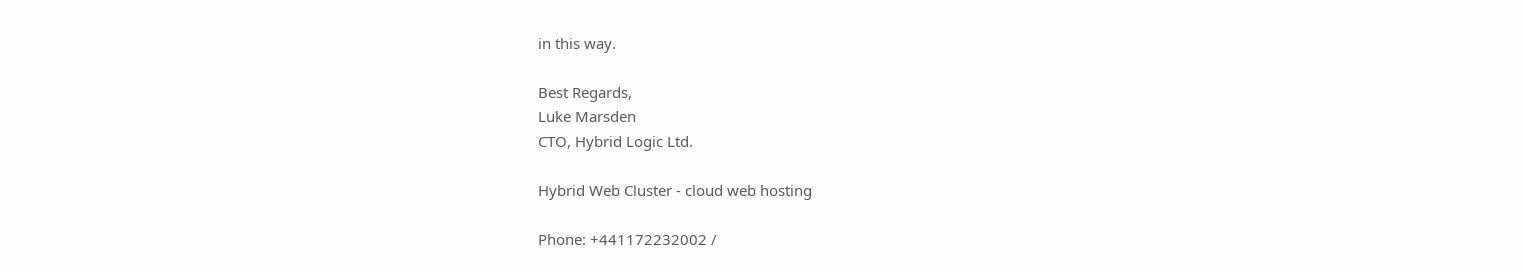in this way.

Best Regards,
Luke Marsden
CTO, Hybrid Logic Ltd.

Hybrid Web Cluster - cloud web hosting

Phone: +441172232002 /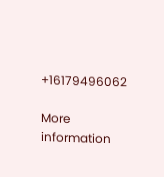+16179496062

More information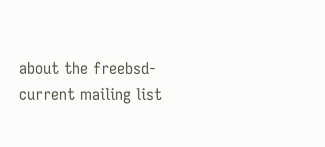about the freebsd-current mailing list